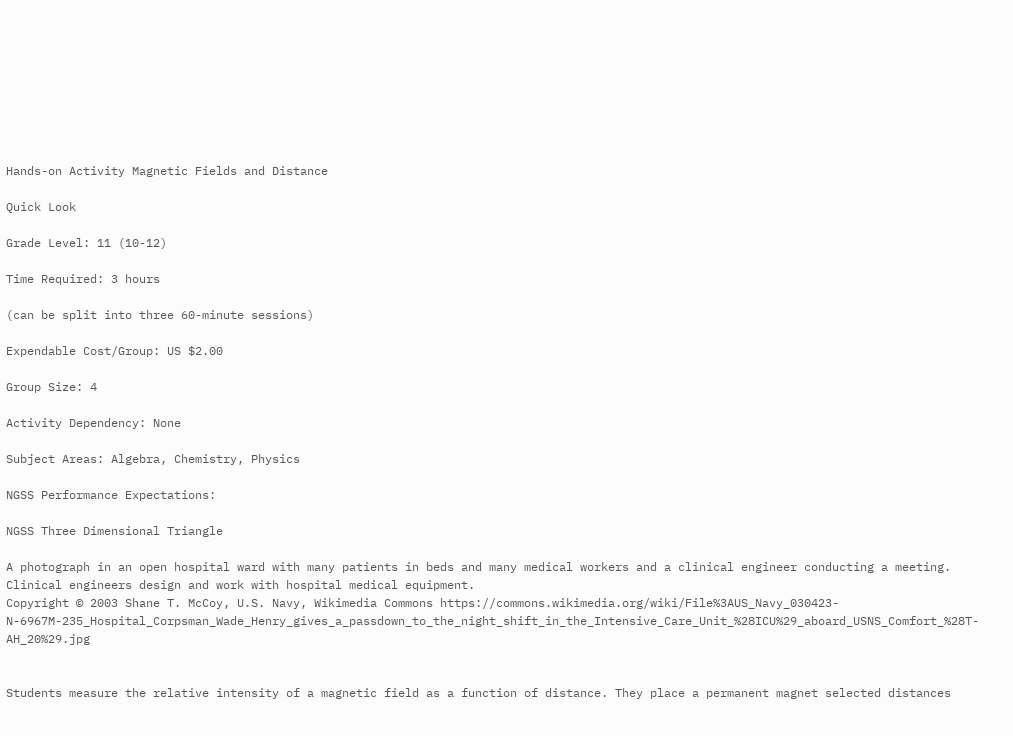Hands-on Activity Magnetic Fields and Distance

Quick Look

Grade Level: 11 (10-12)

Time Required: 3 hours

(can be split into three 60-minute sessions)

Expendable Cost/Group: US $2.00

Group Size: 4

Activity Dependency: None

Subject Areas: Algebra, Chemistry, Physics

NGSS Performance Expectations:

NGSS Three Dimensional Triangle

A photograph in an open hospital ward with many patients in beds and many medical workers and a clinical engineer conducting a meeting.
Clinical engineers design and work with hospital medical equipment.
Copyright © 2003 Shane T. McCoy, U.S. Navy, Wikimedia Commons https://commons.wikimedia.org/wiki/File%3AUS_Navy_030423-N-6967M-235_Hospital_Corpsman_Wade_Henry_gives_a_passdown_to_the_night_shift_in_the_Intensive_Care_Unit_%28ICU%29_aboard_USNS_Comfort_%28T-AH_20%29.jpg


Students measure the relative intensity of a magnetic field as a function of distance. They place a permanent magnet selected distances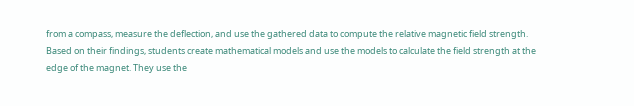from a compass, measure the deflection, and use the gathered data to compute the relative magnetic field strength. Based on their findings, students create mathematical models and use the models to calculate the field strength at the edge of the magnet. They use the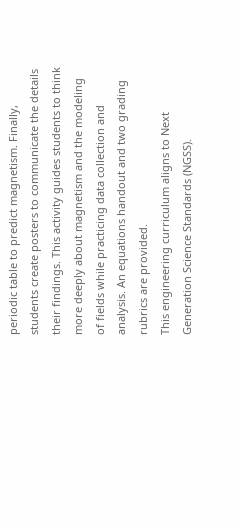periodic table to predict magnetism. Finally, students create posters to communicate the details their findings. This activity guides students to think more deeply about magnetism and the modeling of fields while practicing data collection and analysis. An equations handout and two grading rubrics are provided.
This engineering curriculum aligns to Next Generation Science Standards (NGSS).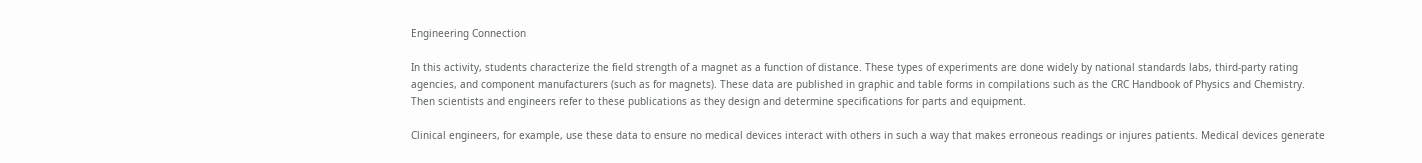Engineering Connection

In this activity, students characterize the field strength of a magnet as a function of distance. These types of experiments are done widely by national standards labs, third-party rating agencies, and component manufacturers (such as for magnets). These data are published in graphic and table forms in compilations such as the CRC Handbook of Physics and Chemistry. Then scientists and engineers refer to these publications as they design and determine specifications for parts and equipment.

Clinical engineers, for example, use these data to ensure no medical devices interact with others in such a way that makes erroneous readings or injures patients. Medical devices generate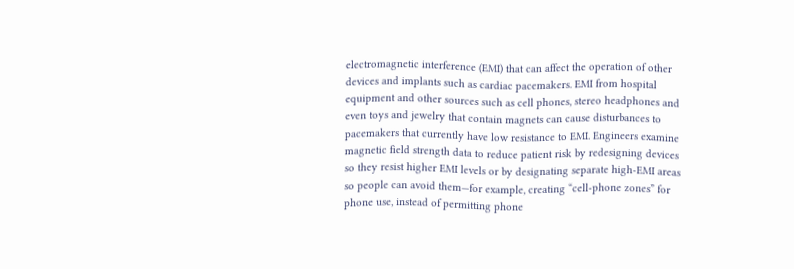electromagnetic interference (EMI) that can affect the operation of other devices and implants such as cardiac pacemakers. EMI from hospital equipment and other sources such as cell phones, stereo headphones and even toys and jewelry that contain magnets can cause disturbances to pacemakers that currently have low resistance to EMI. Engineers examine magnetic field strength data to reduce patient risk by redesigning devices so they resist higher EMI levels or by designating separate high-EMI areas so people can avoid them—for example, creating “cell-phone zones” for phone use, instead of permitting phone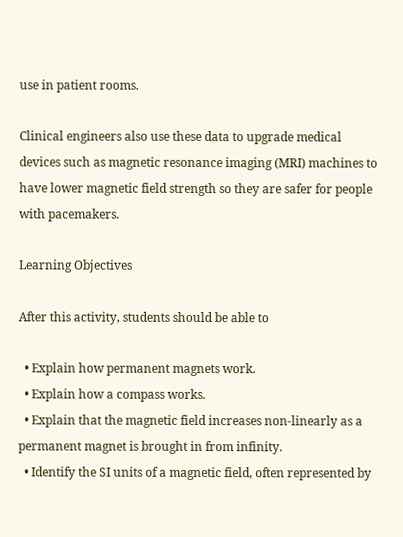use in patient rooms.

Clinical engineers also use these data to upgrade medical devices such as magnetic resonance imaging (MRI) machines to have lower magnetic field strength so they are safer for people with pacemakers.

Learning Objectives

After this activity, students should be able to

  • Explain how permanent magnets work.
  • Explain how a compass works.
  • Explain that the magnetic field increases non-linearly as a permanent magnet is brought in from infinity.
  • Identify the SI units of a magnetic field, often represented by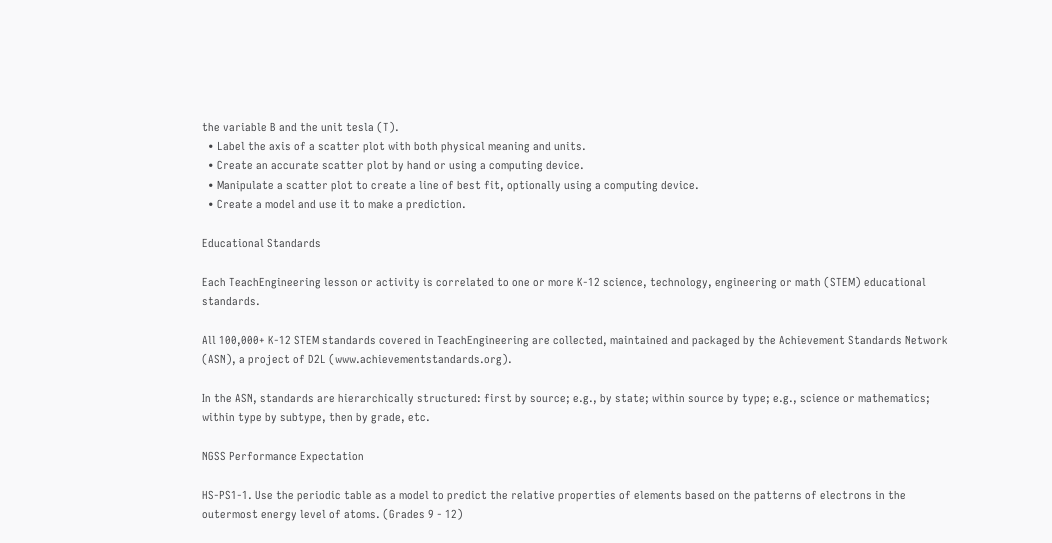the variable B and the unit tesla (T).
  • Label the axis of a scatter plot with both physical meaning and units.
  • Create an accurate scatter plot by hand or using a computing device.
  • Manipulate a scatter plot to create a line of best fit, optionally using a computing device.
  • Create a model and use it to make a prediction.

Educational Standards

Each TeachEngineering lesson or activity is correlated to one or more K-12 science, technology, engineering or math (STEM) educational standards.

All 100,000+ K-12 STEM standards covered in TeachEngineering are collected, maintained and packaged by the Achievement Standards Network (ASN), a project of D2L (www.achievementstandards.org).

In the ASN, standards are hierarchically structured: first by source; e.g., by state; within source by type; e.g., science or mathematics; within type by subtype, then by grade, etc.

NGSS Performance Expectation

HS-PS1-1. Use the periodic table as a model to predict the relative properties of elements based on the patterns of electrons in the outermost energy level of atoms. (Grades 9 - 12)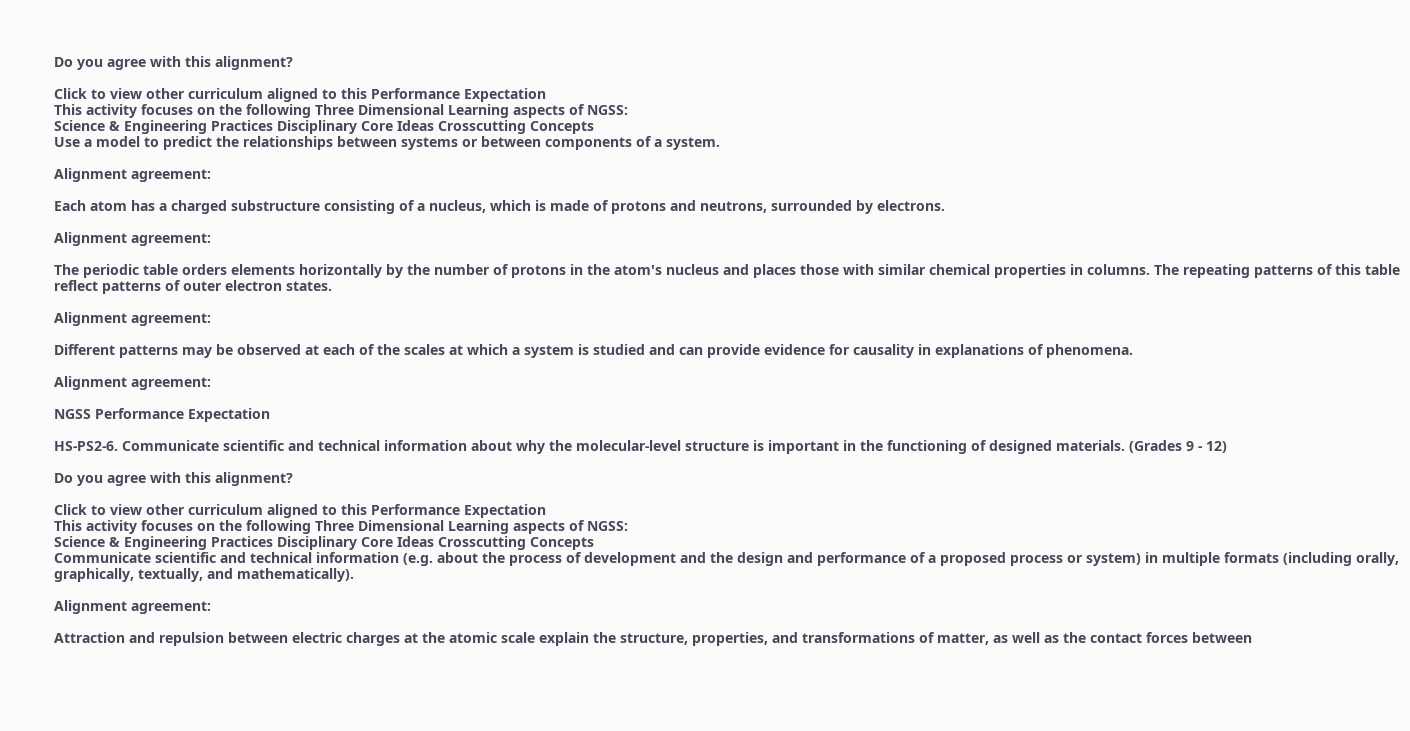Do you agree with this alignment?

Click to view other curriculum aligned to this Performance Expectation
This activity focuses on the following Three Dimensional Learning aspects of NGSS:
Science & Engineering Practices Disciplinary Core Ideas Crosscutting Concepts
Use a model to predict the relationships between systems or between components of a system.

Alignment agreement:

Each atom has a charged substructure consisting of a nucleus, which is made of protons and neutrons, surrounded by electrons.

Alignment agreement:

The periodic table orders elements horizontally by the number of protons in the atom's nucleus and places those with similar chemical properties in columns. The repeating patterns of this table reflect patterns of outer electron states.

Alignment agreement:

Different patterns may be observed at each of the scales at which a system is studied and can provide evidence for causality in explanations of phenomena.

Alignment agreement:

NGSS Performance Expectation

HS-PS2-6. Communicate scientific and technical information about why the molecular-level structure is important in the functioning of designed materials. (Grades 9 - 12)

Do you agree with this alignment?

Click to view other curriculum aligned to this Performance Expectation
This activity focuses on the following Three Dimensional Learning aspects of NGSS:
Science & Engineering Practices Disciplinary Core Ideas Crosscutting Concepts
Communicate scientific and technical information (e.g. about the process of development and the design and performance of a proposed process or system) in multiple formats (including orally, graphically, textually, and mathematically).

Alignment agreement:

Attraction and repulsion between electric charges at the atomic scale explain the structure, properties, and transformations of matter, as well as the contact forces between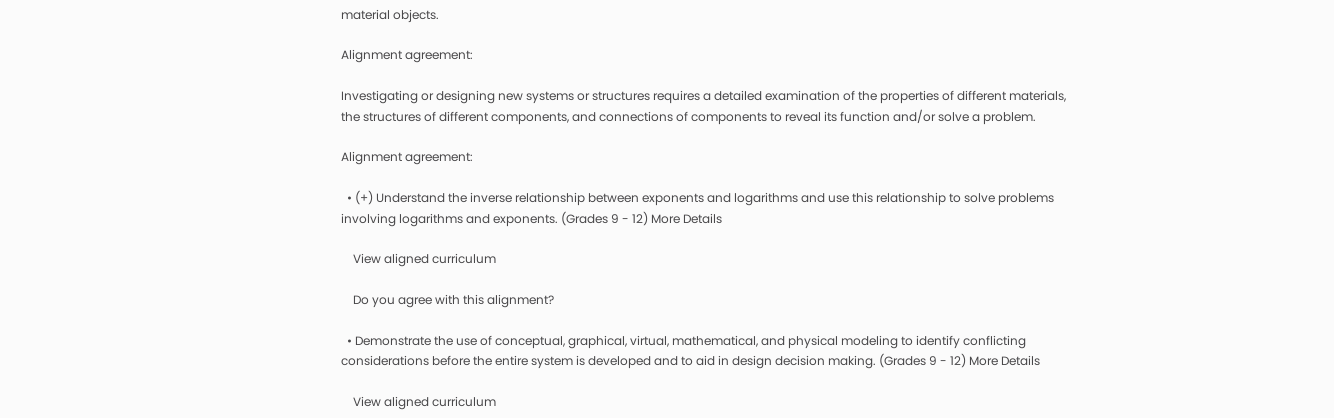material objects.

Alignment agreement:

Investigating or designing new systems or structures requires a detailed examination of the properties of different materials, the structures of different components, and connections of components to reveal its function and/or solve a problem.

Alignment agreement:

  • (+) Understand the inverse relationship between exponents and logarithms and use this relationship to solve problems involving logarithms and exponents. (Grades 9 - 12) More Details

    View aligned curriculum

    Do you agree with this alignment?

  • Demonstrate the use of conceptual, graphical, virtual, mathematical, and physical modeling to identify conflicting considerations before the entire system is developed and to aid in design decision making. (Grades 9 - 12) More Details

    View aligned curriculum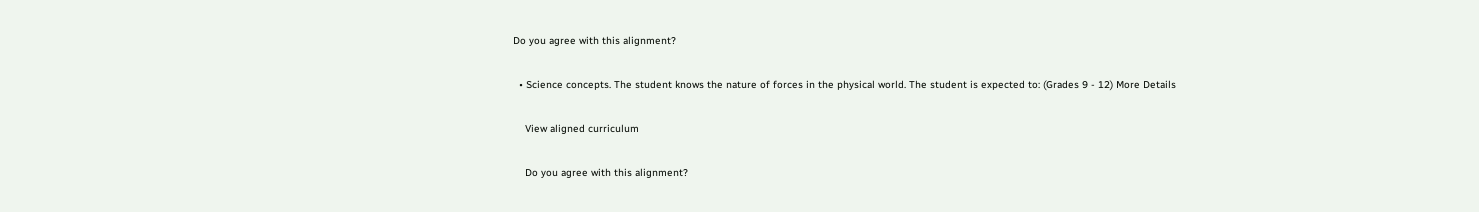Do you agree with this alignment?

  • Science concepts. The student knows the nature of forces in the physical world. The student is expected to: (Grades 9 - 12) More Details

    View aligned curriculum

    Do you agree with this alignment?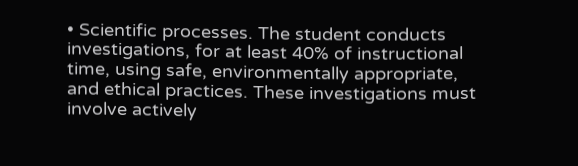• Scientific processes. The student conducts investigations, for at least 40% of instructional time, using safe, environmentally appropriate, and ethical practices. These investigations must involve actively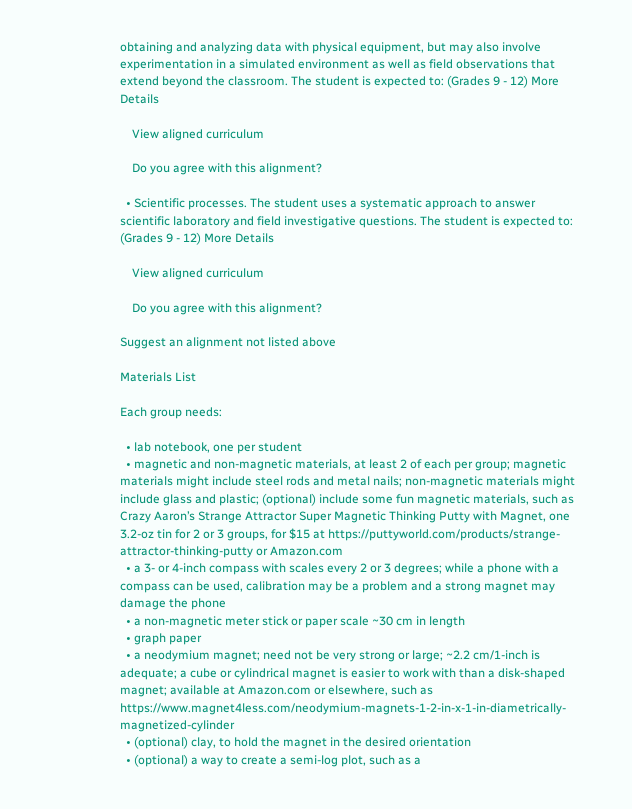obtaining and analyzing data with physical equipment, but may also involve experimentation in a simulated environment as well as field observations that extend beyond the classroom. The student is expected to: (Grades 9 - 12) More Details

    View aligned curriculum

    Do you agree with this alignment?

  • Scientific processes. The student uses a systematic approach to answer scientific laboratory and field investigative questions. The student is expected to: (Grades 9 - 12) More Details

    View aligned curriculum

    Do you agree with this alignment?

Suggest an alignment not listed above

Materials List

Each group needs:

  • lab notebook, one per student
  • magnetic and non-magnetic materials, at least 2 of each per group; magnetic materials might include steel rods and metal nails; non-magnetic materials might include glass and plastic; (optional) include some fun magnetic materials, such as Crazy Aaron’s Strange Attractor Super Magnetic Thinking Putty with Magnet, one 3.2-oz tin for 2 or 3 groups, for $15 at https://puttyworld.com/products/strange-attractor-thinking-putty or Amazon.com
  • a 3- or 4-inch compass with scales every 2 or 3 degrees; while a phone with a compass can be used, calibration may be a problem and a strong magnet may damage the phone
  • a non-magnetic meter stick or paper scale ~30 cm in length
  • graph paper
  • a neodymium magnet; need not be very strong or large; ~2.2 cm/1-inch is adequate; a cube or cylindrical magnet is easier to work with than a disk-shaped magnet; available at Amazon.com or elsewhere, such as https://www.magnet4less.com/neodymium-magnets-1-2-in-x-1-in-diametrically-magnetized-cylinder
  • (optional) clay, to hold the magnet in the desired orientation
  • (optional) a way to create a semi-log plot, such as a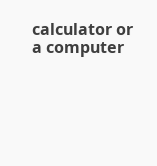calculator or a computer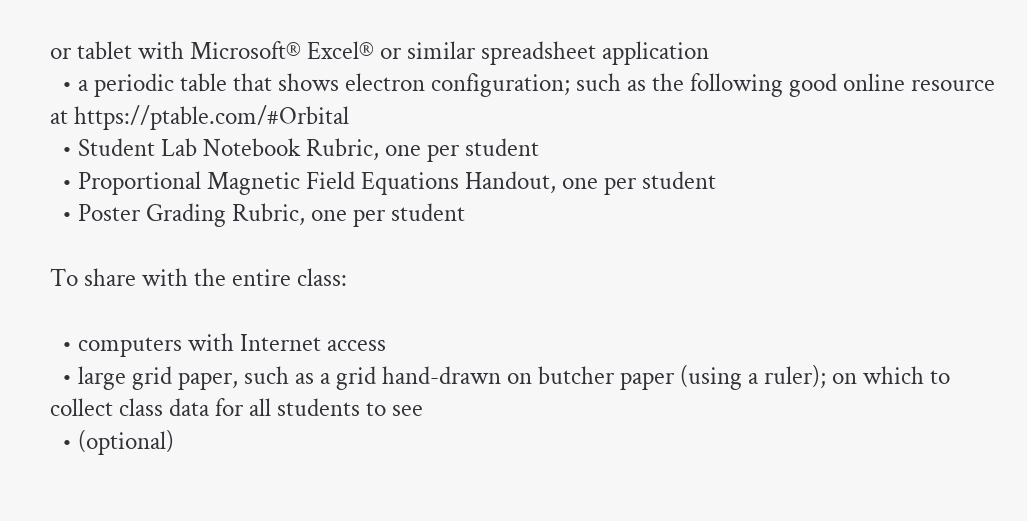or tablet with Microsoft® Excel® or similar spreadsheet application
  • a periodic table that shows electron configuration; such as the following good online resource at https://ptable.com/#Orbital
  • Student Lab Notebook Rubric, one per student
  • Proportional Magnetic Field Equations Handout, one per student
  • Poster Grading Rubric, one per student

To share with the entire class:

  • computers with Internet access
  • large grid paper, such as a grid hand-drawn on butcher paper (using a ruler); on which to collect class data for all students to see
  • (optional)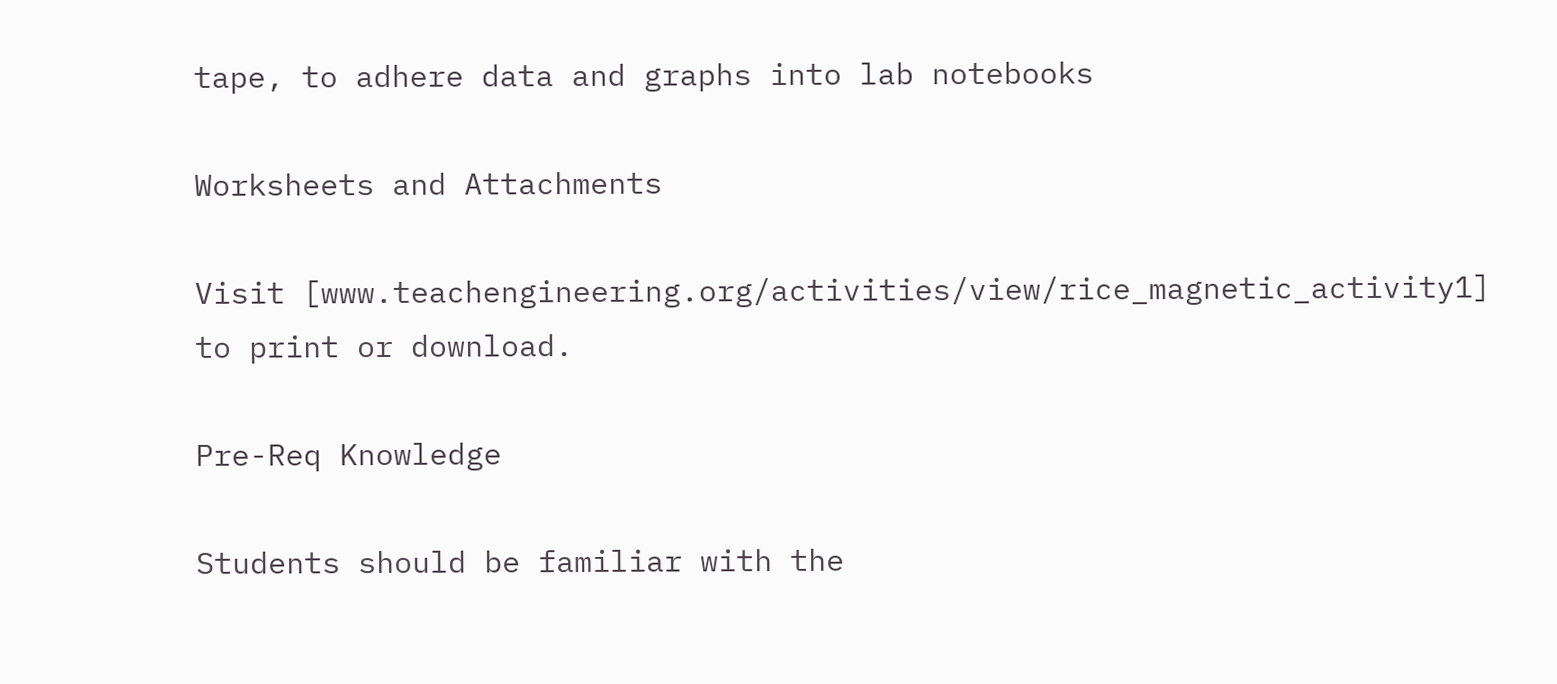tape, to adhere data and graphs into lab notebooks

Worksheets and Attachments

Visit [www.teachengineering.org/activities/view/rice_magnetic_activity1] to print or download.

Pre-Req Knowledge

Students should be familiar with the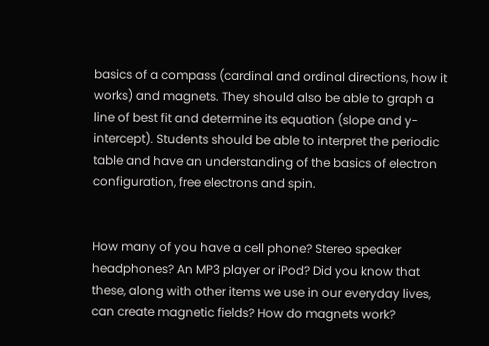basics of a compass (cardinal and ordinal directions, how it works) and magnets. They should also be able to graph a line of best fit and determine its equation (slope and y-intercept). Students should be able to interpret the periodic table and have an understanding of the basics of electron configuration, free electrons and spin.


How many of you have a cell phone? Stereo speaker headphones? An MP3 player or iPod? Did you know that these, along with other items we use in our everyday lives, can create magnetic fields? How do magnets work?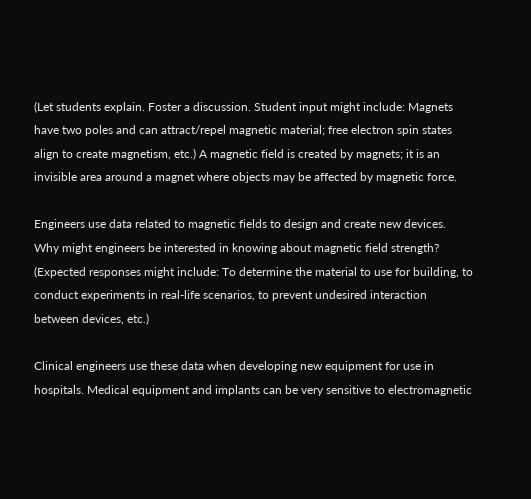(Let students explain. Foster a discussion. Student input might include: Magnets have two poles and can attract/repel magnetic material; free electron spin states align to create magnetism, etc.) A magnetic field is created by magnets; it is an invisible area around a magnet where objects may be affected by magnetic force.

Engineers use data related to magnetic fields to design and create new devices. Why might engineers be interested in knowing about magnetic field strength? (Expected responses might include: To determine the material to use for building, to conduct experiments in real-life scenarios, to prevent undesired interaction between devices, etc.)

Clinical engineers use these data when developing new equipment for use in hospitals. Medical equipment and implants can be very sensitive to electromagnetic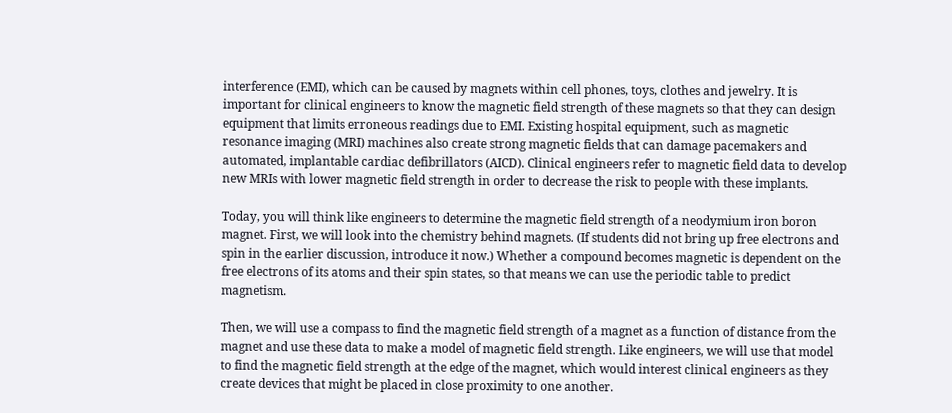interference (EMI), which can be caused by magnets within cell phones, toys, clothes and jewelry. It is important for clinical engineers to know the magnetic field strength of these magnets so that they can design equipment that limits erroneous readings due to EMI. Existing hospital equipment, such as magnetic resonance imaging (MRI) machines also create strong magnetic fields that can damage pacemakers and automated, implantable cardiac defibrillators (AICD). Clinical engineers refer to magnetic field data to develop new MRIs with lower magnetic field strength in order to decrease the risk to people with these implants.

Today, you will think like engineers to determine the magnetic field strength of a neodymium iron boron magnet. First, we will look into the chemistry behind magnets. (If students did not bring up free electrons and spin in the earlier discussion, introduce it now.) Whether a compound becomes magnetic is dependent on the free electrons of its atoms and their spin states, so that means we can use the periodic table to predict magnetism.

Then, we will use a compass to find the magnetic field strength of a magnet as a function of distance from the magnet and use these data to make a model of magnetic field strength. Like engineers, we will use that model to find the magnetic field strength at the edge of the magnet, which would interest clinical engineers as they create devices that might be placed in close proximity to one another.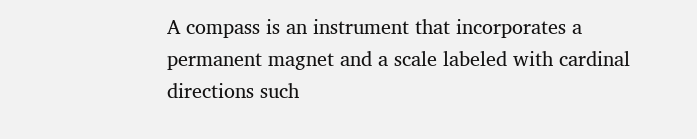A compass is an instrument that incorporates a permanent magnet and a scale labeled with cardinal directions such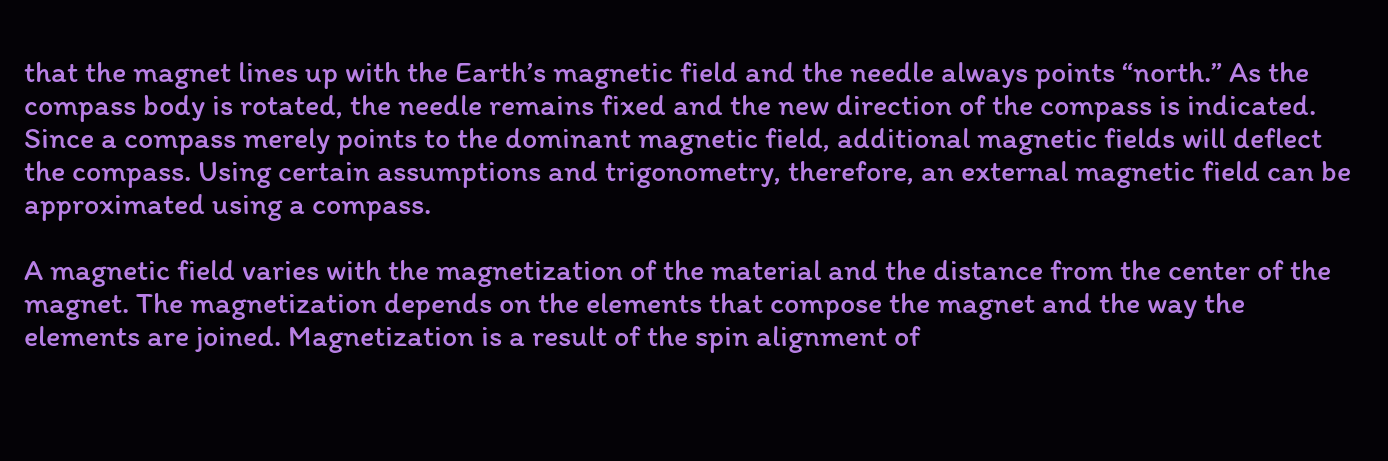that the magnet lines up with the Earth’s magnetic field and the needle always points “north.” As the compass body is rotated, the needle remains fixed and the new direction of the compass is indicated. Since a compass merely points to the dominant magnetic field, additional magnetic fields will deflect the compass. Using certain assumptions and trigonometry, therefore, an external magnetic field can be approximated using a compass.

A magnetic field varies with the magnetization of the material and the distance from the center of the magnet. The magnetization depends on the elements that compose the magnet and the way the elements are joined. Magnetization is a result of the spin alignment of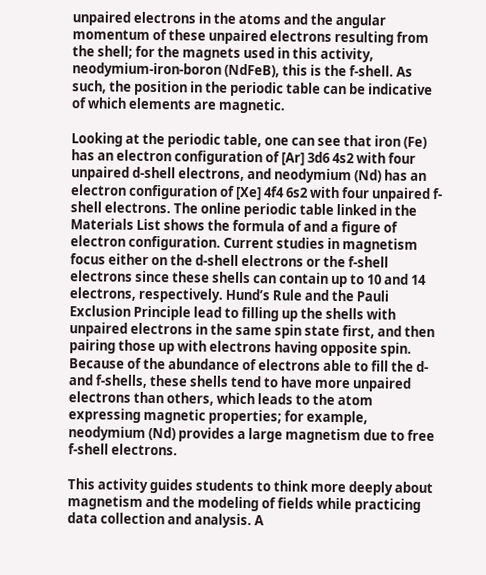unpaired electrons in the atoms and the angular momentum of these unpaired electrons resulting from the shell; for the magnets used in this activity, neodymium-iron-boron (NdFeB), this is the f-shell. As such, the position in the periodic table can be indicative of which elements are magnetic.

Looking at the periodic table, one can see that iron (Fe) has an electron configuration of [Ar] 3d6 4s2 with four unpaired d-shell electrons, and neodymium (Nd) has an electron configuration of [Xe] 4f4 6s2 with four unpaired f-shell electrons. The online periodic table linked in the Materials List shows the formula of and a figure of electron configuration. Current studies in magnetism focus either on the d-shell electrons or the f-shell electrons since these shells can contain up to 10 and 14 electrons, respectively. Hund’s Rule and the Pauli Exclusion Principle lead to filling up the shells with unpaired electrons in the same spin state first, and then pairing those up with electrons having opposite spin. Because of the abundance of electrons able to fill the d- and f-shells, these shells tend to have more unpaired electrons than others, which leads to the atom expressing magnetic properties; for example, neodymium (Nd) provides a large magnetism due to free f-shell electrons.

This activity guides students to think more deeply about magnetism and the modeling of fields while practicing data collection and analysis. A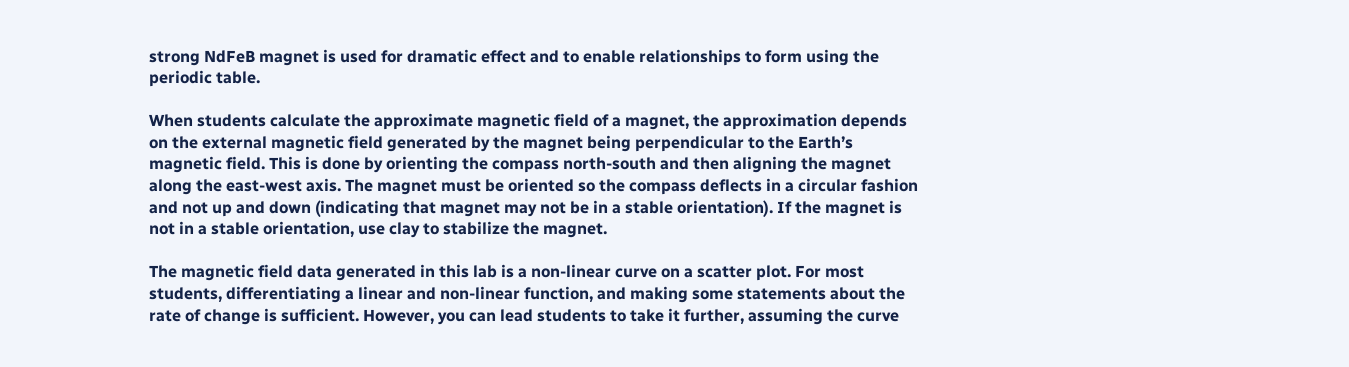strong NdFeB magnet is used for dramatic effect and to enable relationships to form using the periodic table.

When students calculate the approximate magnetic field of a magnet, the approximation depends on the external magnetic field generated by the magnet being perpendicular to the Earth’s magnetic field. This is done by orienting the compass north-south and then aligning the magnet along the east-west axis. The magnet must be oriented so the compass deflects in a circular fashion and not up and down (indicating that magnet may not be in a stable orientation). If the magnet is not in a stable orientation, use clay to stabilize the magnet.

The magnetic field data generated in this lab is a non-linear curve on a scatter plot. For most students, differentiating a linear and non-linear function, and making some statements about the rate of change is sufficient. However, you can lead students to take it further, assuming the curve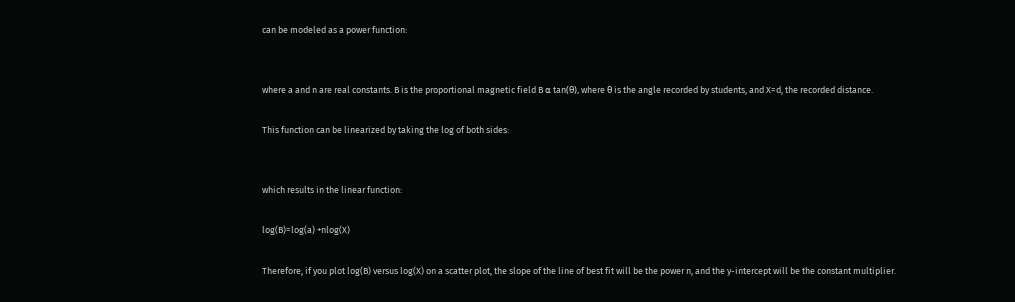can be modeled as a power function:


where a and n are real constants. B is the proportional magnetic field B ⍺ tan(θ), where θ is the angle recorded by students, and X=d, the recorded distance.

This function can be linearized by taking the log of both sides:


which results in the linear function:

log(B)=log(a) +nlog(X)

Therefore, if you plot log(B) versus log(X) on a scatter plot, the slope of the line of best fit will be the power n, and the y-intercept will be the constant multiplier.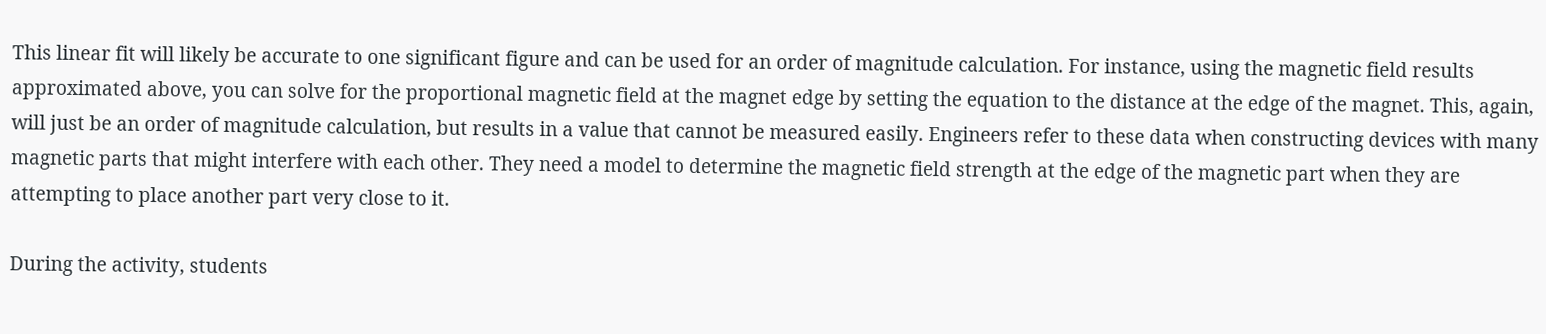This linear fit will likely be accurate to one significant figure and can be used for an order of magnitude calculation. For instance, using the magnetic field results approximated above, you can solve for the proportional magnetic field at the magnet edge by setting the equation to the distance at the edge of the magnet. This, again, will just be an order of magnitude calculation, but results in a value that cannot be measured easily. Engineers refer to these data when constructing devices with many magnetic parts that might interfere with each other. They need a model to determine the magnetic field strength at the edge of the magnetic part when they are attempting to place another part very close to it.

During the activity, students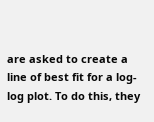are asked to create a line of best fit for a log-log plot. To do this, they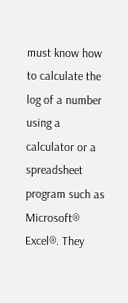must know how to calculate the log of a number using a calculator or a spreadsheet program such as Microsoft® Excel®. They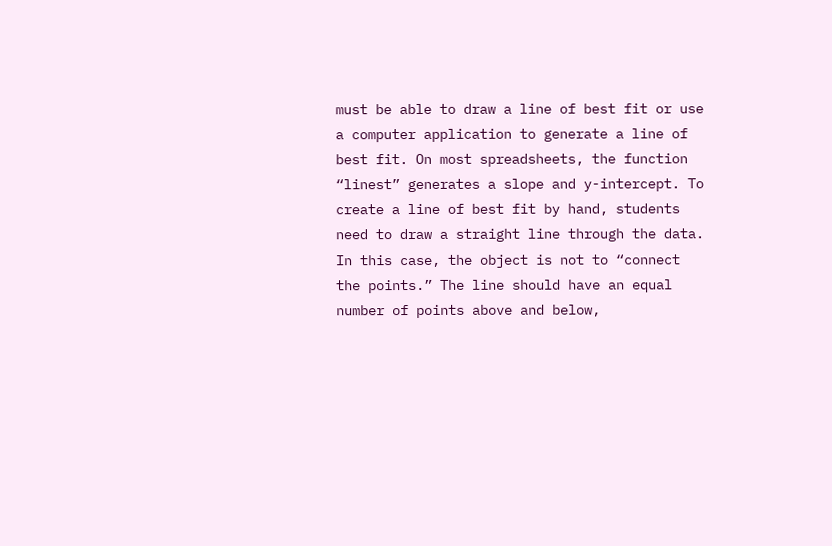must be able to draw a line of best fit or use a computer application to generate a line of best fit. On most spreadsheets, the function “linest” generates a slope and y-intercept. To create a line of best fit by hand, students need to draw a straight line through the data. In this case, the object is not to “connect the points.” The line should have an equal number of points above and below,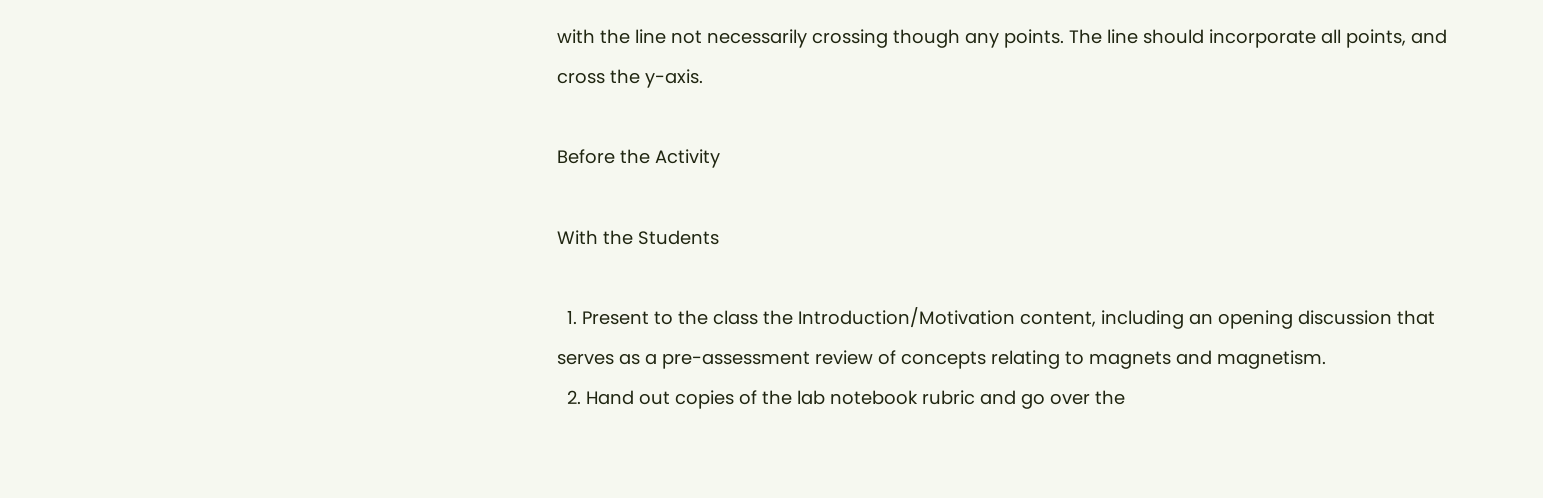with the line not necessarily crossing though any points. The line should incorporate all points, and cross the y-axis.

Before the Activity

With the Students

  1. Present to the class the Introduction/Motivation content, including an opening discussion that serves as a pre-assessment review of concepts relating to magnets and magnetism.
  2. Hand out copies of the lab notebook rubric and go over the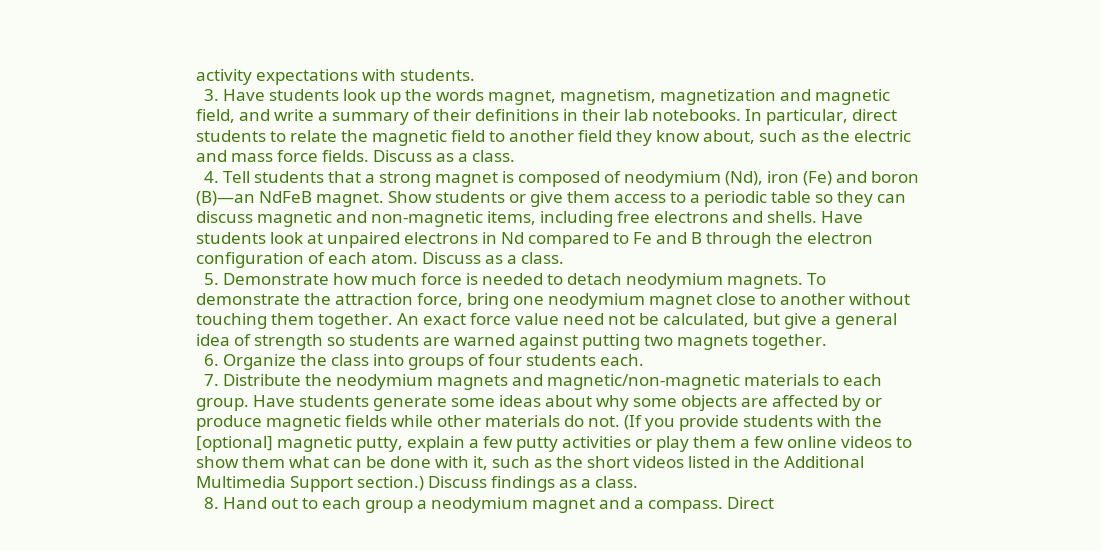activity expectations with students.
  3. Have students look up the words magnet, magnetism, magnetization and magnetic field, and write a summary of their definitions in their lab notebooks. In particular, direct students to relate the magnetic field to another field they know about, such as the electric and mass force fields. Discuss as a class.
  4. Tell students that a strong magnet is composed of neodymium (Nd), iron (Fe) and boron (B)—an NdFeB magnet. Show students or give them access to a periodic table so they can discuss magnetic and non-magnetic items, including free electrons and shells. Have students look at unpaired electrons in Nd compared to Fe and B through the electron configuration of each atom. Discuss as a class.
  5. Demonstrate how much force is needed to detach neodymium magnets. To demonstrate the attraction force, bring one neodymium magnet close to another without touching them together. An exact force value need not be calculated, but give a general idea of strength so students are warned against putting two magnets together.
  6. Organize the class into groups of four students each.
  7. Distribute the neodymium magnets and magnetic/non-magnetic materials to each group. Have students generate some ideas about why some objects are affected by or produce magnetic fields while other materials do not. (If you provide students with the [optional] magnetic putty, explain a few putty activities or play them a few online videos to show them what can be done with it, such as the short videos listed in the Additional Multimedia Support section.) Discuss findings as a class.
  8. Hand out to each group a neodymium magnet and a compass. Direct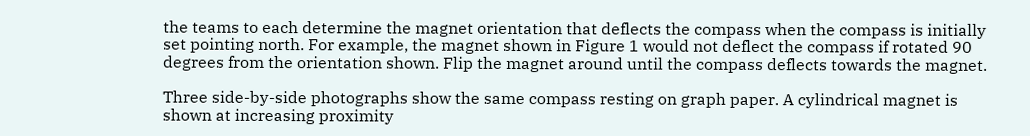the teams to each determine the magnet orientation that deflects the compass when the compass is initially set pointing north. For example, the magnet shown in Figure 1 would not deflect the compass if rotated 90 degrees from the orientation shown. Flip the magnet around until the compass deflects towards the magnet.

Three side-by-side photographs show the same compass resting on graph paper. A cylindrical magnet is shown at increasing proximity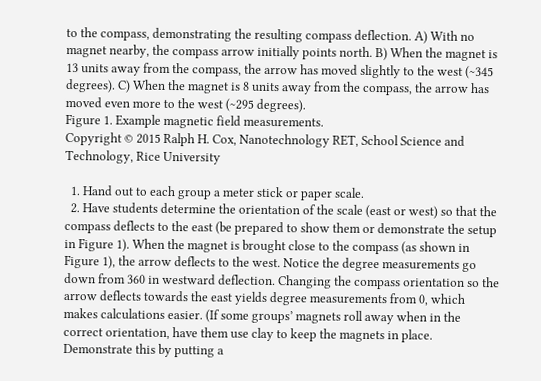to the compass, demonstrating the resulting compass deflection. A) With no magnet nearby, the compass arrow initially points north. B) When the magnet is 13 units away from the compass, the arrow has moved slightly to the west (~345 degrees). C) When the magnet is 8 units away from the compass, the arrow has moved even more to the west (~295 degrees).
Figure 1. Example magnetic field measurements.
Copyright © 2015 Ralph H. Cox, Nanotechnology RET, School Science and Technology, Rice University

  1. Hand out to each group a meter stick or paper scale.
  2. Have students determine the orientation of the scale (east or west) so that the compass deflects to the east (be prepared to show them or demonstrate the setup in Figure 1). When the magnet is brought close to the compass (as shown in Figure 1), the arrow deflects to the west. Notice the degree measurements go down from 360 in westward deflection. Changing the compass orientation so the arrow deflects towards the east yields degree measurements from 0, which makes calculations easier. (If some groups’ magnets roll away when in the correct orientation, have them use clay to keep the magnets in place. Demonstrate this by putting a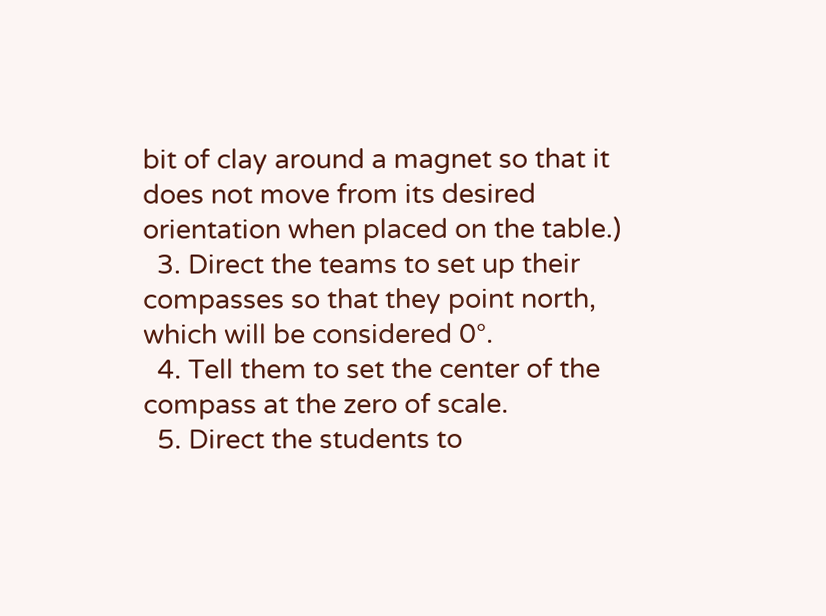bit of clay around a magnet so that it does not move from its desired orientation when placed on the table.)
  3. Direct the teams to set up their compasses so that they point north, which will be considered 0°.
  4. Tell them to set the center of the compass at the zero of scale.
  5. Direct the students to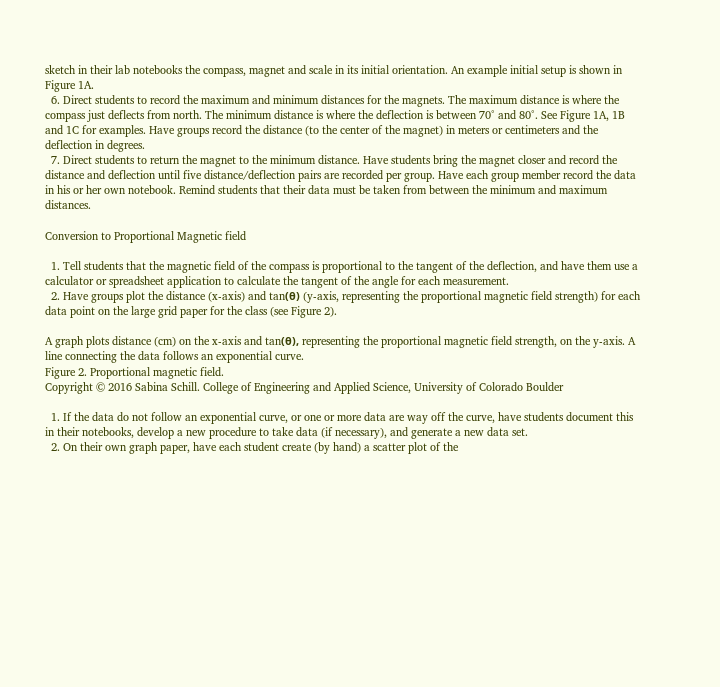sketch in their lab notebooks the compass, magnet and scale in its initial orientation. An example initial setup is shown in Figure 1A.
  6. Direct students to record the maximum and minimum distances for the magnets. The maximum distance is where the compass just deflects from north. The minimum distance is where the deflection is between 70° and 80°. See Figure 1A, 1B and 1C for examples. Have groups record the distance (to the center of the magnet) in meters or centimeters and the deflection in degrees.
  7. Direct students to return the magnet to the minimum distance. Have students bring the magnet closer and record the distance and deflection until five distance/deflection pairs are recorded per group. Have each group member record the data in his or her own notebook. Remind students that their data must be taken from between the minimum and maximum distances.

Conversion to Proportional Magnetic field

  1. Tell students that the magnetic field of the compass is proportional to the tangent of the deflection, and have them use a calculator or spreadsheet application to calculate the tangent of the angle for each measurement.
  2. Have groups plot the distance (x-axis) and tan(θ) (y-axis, representing the proportional magnetic field strength) for each data point on the large grid paper for the class (see Figure 2).

A graph plots distance (cm) on the x-axis and tan(θ), representing the proportional magnetic field strength, on the y-axis. A line connecting the data follows an exponential curve.
Figure 2. Proportional magnetic field.
Copyright © 2016 Sabina Schill. College of Engineering and Applied Science, University of Colorado Boulder

  1. If the data do not follow an exponential curve, or one or more data are way off the curve, have students document this in their notebooks, develop a new procedure to take data (if necessary), and generate a new data set.
  2. On their own graph paper, have each student create (by hand) a scatter plot of the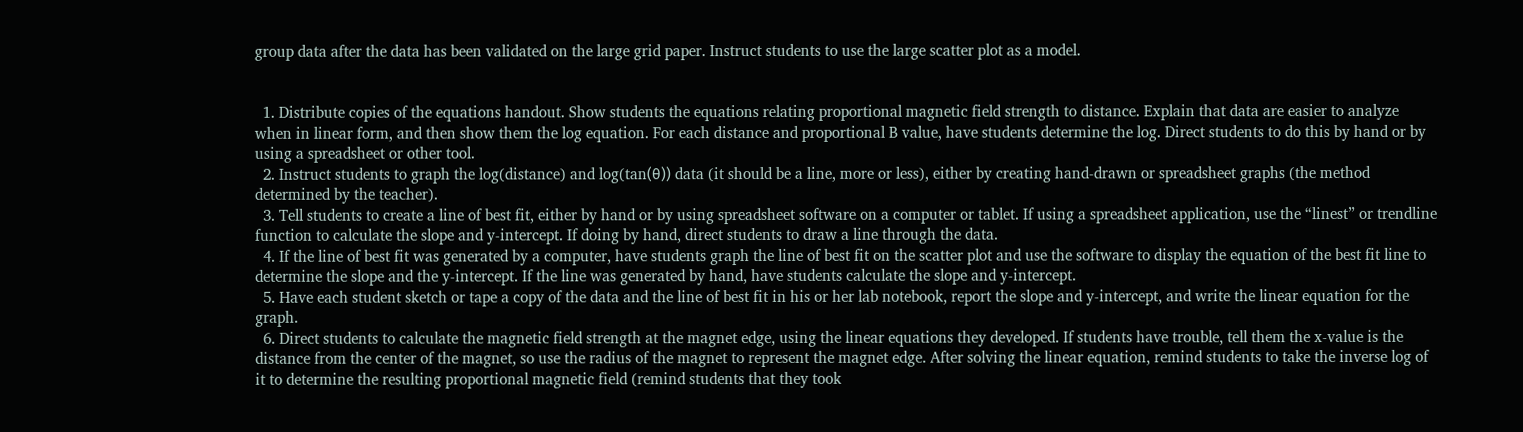group data after the data has been validated on the large grid paper. Instruct students to use the large scatter plot as a model.


  1. Distribute copies of the equations handout. Show students the equations relating proportional magnetic field strength to distance. Explain that data are easier to analyze when in linear form, and then show them the log equation. For each distance and proportional B value, have students determine the log. Direct students to do this by hand or by using a spreadsheet or other tool.
  2. Instruct students to graph the log(distance) and log(tan(θ)) data (it should be a line, more or less), either by creating hand-drawn or spreadsheet graphs (the method determined by the teacher).
  3. Tell students to create a line of best fit, either by hand or by using spreadsheet software on a computer or tablet. If using a spreadsheet application, use the “linest” or trendline function to calculate the slope and y-intercept. If doing by hand, direct students to draw a line through the data.
  4. If the line of best fit was generated by a computer, have students graph the line of best fit on the scatter plot and use the software to display the equation of the best fit line to determine the slope and the y-intercept. If the line was generated by hand, have students calculate the slope and y-intercept.
  5. Have each student sketch or tape a copy of the data and the line of best fit in his or her lab notebook, report the slope and y-intercept, and write the linear equation for the graph.
  6. Direct students to calculate the magnetic field strength at the magnet edge, using the linear equations they developed. If students have trouble, tell them the x-value is the distance from the center of the magnet, so use the radius of the magnet to represent the magnet edge. After solving the linear equation, remind students to take the inverse log of it to determine the resulting proportional magnetic field (remind students that they took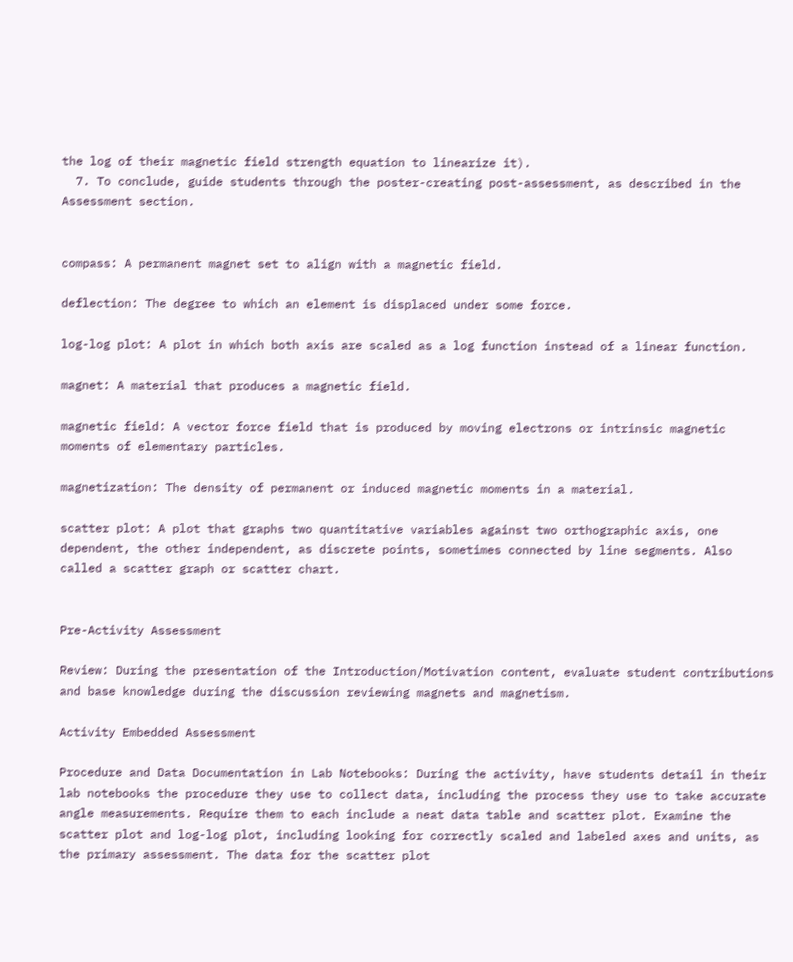the log of their magnetic field strength equation to linearize it).
  7. To conclude, guide students through the poster-creating post-assessment, as described in the Assessment section.


compass: A permanent magnet set to align with a magnetic field.

deflection: The degree to which an element is displaced under some force.

log-log plot: A plot in which both axis are scaled as a log function instead of a linear function.

magnet: A material that produces a magnetic field.

magnetic field: A vector force field that is produced by moving electrons or intrinsic magnetic moments of elementary particles.

magnetization: The density of permanent or induced magnetic moments in a material.

scatter plot: A plot that graphs two quantitative variables against two orthographic axis, one dependent, the other independent, as discrete points, sometimes connected by line segments. Also called a scatter graph or scatter chart.


Pre-Activity Assessment

Review: During the presentation of the Introduction/Motivation content, evaluate student contributions and base knowledge during the discussion reviewing magnets and magnetism.

Activity Embedded Assessment

Procedure and Data Documentation in Lab Notebooks: During the activity, have students detail in their lab notebooks the procedure they use to collect data, including the process they use to take accurate angle measurements. Require them to each include a neat data table and scatter plot. Examine the scatter plot and log-log plot, including looking for correctly scaled and labeled axes and units, as the primary assessment. The data for the scatter plot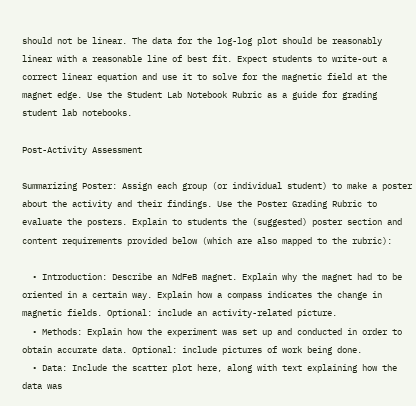should not be linear. The data for the log-log plot should be reasonably linear with a reasonable line of best fit. Expect students to write-out a correct linear equation and use it to solve for the magnetic field at the magnet edge. Use the Student Lab Notebook Rubric as a guide for grading student lab notebooks.

Post-Activity Assessment

Summarizing Poster: Assign each group (or individual student) to make a poster about the activity and their findings. Use the Poster Grading Rubric to evaluate the posters. Explain to students the (suggested) poster section and content requirements provided below (which are also mapped to the rubric):

  • Introduction: Describe an NdFeB magnet. Explain why the magnet had to be oriented in a certain way. Explain how a compass indicates the change in magnetic fields. Optional: include an activity-related picture.
  • Methods: Explain how the experiment was set up and conducted in order to obtain accurate data. Optional: include pictures of work being done.
  • Data: Include the scatter plot here, along with text explaining how the data was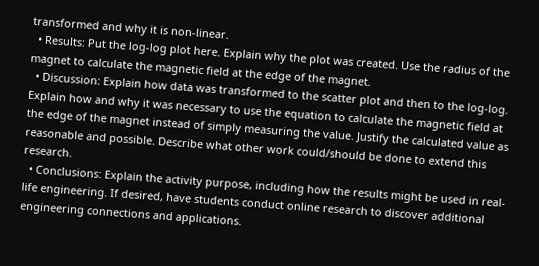transformed and why it is non-linear.
  • Results: Put the log-log plot here. Explain why the plot was created. Use the radius of the magnet to calculate the magnetic field at the edge of the magnet.
  • Discussion: Explain how data was transformed to the scatter plot and then to the log-log. Explain how and why it was necessary to use the equation to calculate the magnetic field at the edge of the magnet instead of simply measuring the value. Justify the calculated value as reasonable and possible. Describe what other work could/should be done to extend this research.
  • Conclusions: Explain the activity purpose, including how the results might be used in real-life engineering. If desired, have students conduct online research to discover additional engineering connections and applications.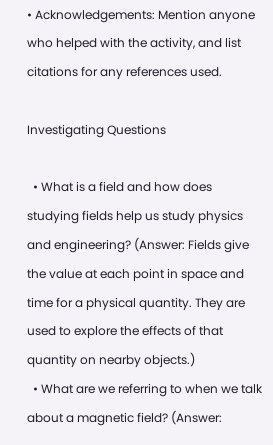• Acknowledgements: Mention anyone who helped with the activity, and list citations for any references used.

Investigating Questions

  • What is a field and how does studying fields help us study physics and engineering? (Answer: Fields give the value at each point in space and time for a physical quantity. They are used to explore the effects of that quantity on nearby objects.)
  • What are we referring to when we talk about a magnetic field? (Answer: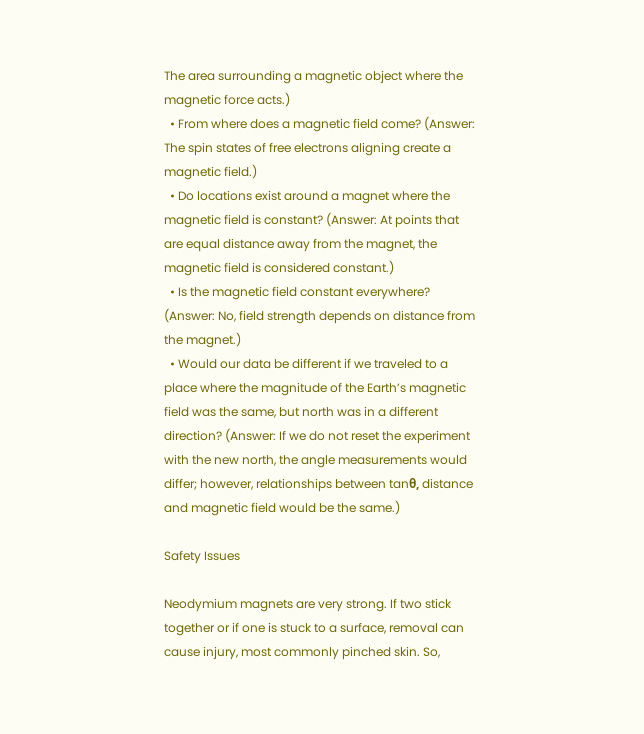The area surrounding a magnetic object where the magnetic force acts.)
  • From where does a magnetic field come? (Answer: The spin states of free electrons aligning create a magnetic field.)
  • Do locations exist around a magnet where the magnetic field is constant? (Answer: At points that are equal distance away from the magnet, the magnetic field is considered constant.)
  • Is the magnetic field constant everywhere? (Answer: No, field strength depends on distance from the magnet.)
  • Would our data be different if we traveled to a place where the magnitude of the Earth’s magnetic field was the same, but north was in a different direction? (Answer: If we do not reset the experiment with the new north, the angle measurements would differ; however, relationships between tanθ, distance and magnetic field would be the same.)

Safety Issues

Neodymium magnets are very strong. If two stick together or if one is stuck to a surface, removal can cause injury, most commonly pinched skin. So,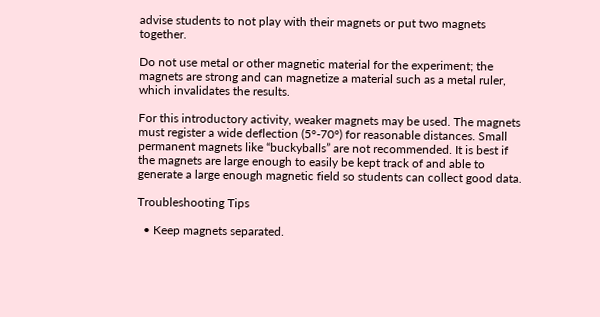advise students to not play with their magnets or put two magnets together.

Do not use metal or other magnetic material for the experiment; the magnets are strong and can magnetize a material such as a metal ruler, which invalidates the results.

For this introductory activity, weaker magnets may be used. The magnets must register a wide deflection (5°-70°) for reasonable distances. Small permanent magnets like “buckyballs” are not recommended. It is best if the magnets are large enough to easily be kept track of and able to generate a large enough magnetic field so students can collect good data.

Troubleshooting Tips

  • Keep magnets separated.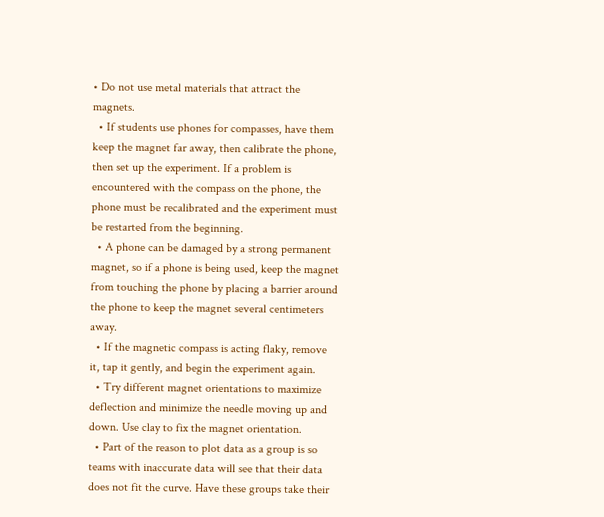• Do not use metal materials that attract the magnets.
  • If students use phones for compasses, have them keep the magnet far away, then calibrate the phone, then set up the experiment. If a problem is encountered with the compass on the phone, the phone must be recalibrated and the experiment must be restarted from the beginning.
  • A phone can be damaged by a strong permanent magnet, so if a phone is being used, keep the magnet from touching the phone by placing a barrier around the phone to keep the magnet several centimeters away.
  • If the magnetic compass is acting flaky, remove it, tap it gently, and begin the experiment again.
  • Try different magnet orientations to maximize deflection and minimize the needle moving up and down. Use clay to fix the magnet orientation.
  • Part of the reason to plot data as a group is so teams with inaccurate data will see that their data does not fit the curve. Have these groups take their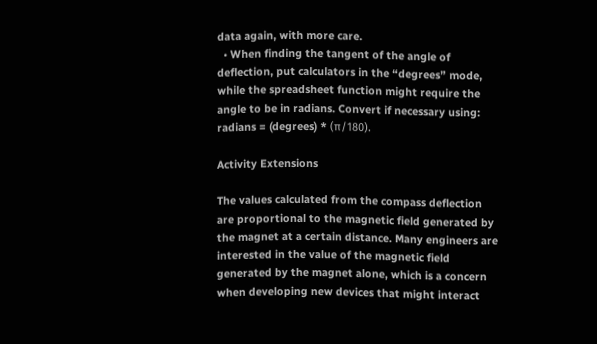data again, with more care.
  • When finding the tangent of the angle of deflection, put calculators in the “degrees” mode, while the spreadsheet function might require the angle to be in radians. Convert if necessary using: radians = (degrees) * (π/180).

Activity Extensions

The values calculated from the compass deflection are proportional to the magnetic field generated by the magnet at a certain distance. Many engineers are interested in the value of the magnetic field generated by the magnet alone, which is a concern when developing new devices that might interact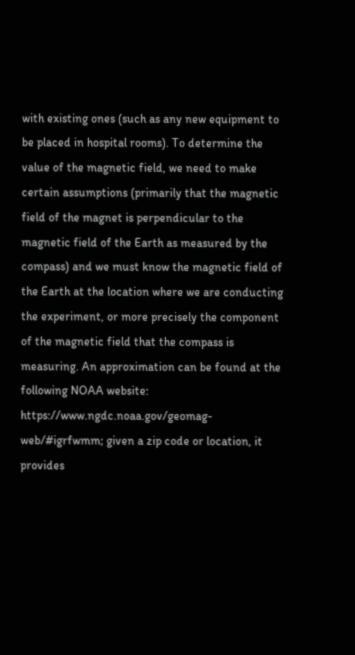with existing ones (such as any new equipment to be placed in hospital rooms). To determine the value of the magnetic field, we need to make certain assumptions (primarily that the magnetic field of the magnet is perpendicular to the magnetic field of the Earth as measured by the compass) and we must know the magnetic field of the Earth at the location where we are conducting the experiment, or more precisely the component of the magnetic field that the compass is measuring. An approximation can be found at the following NOAA website: https://www.ngdc.noaa.gov/geomag-web/#igrfwmm; given a zip code or location, it provides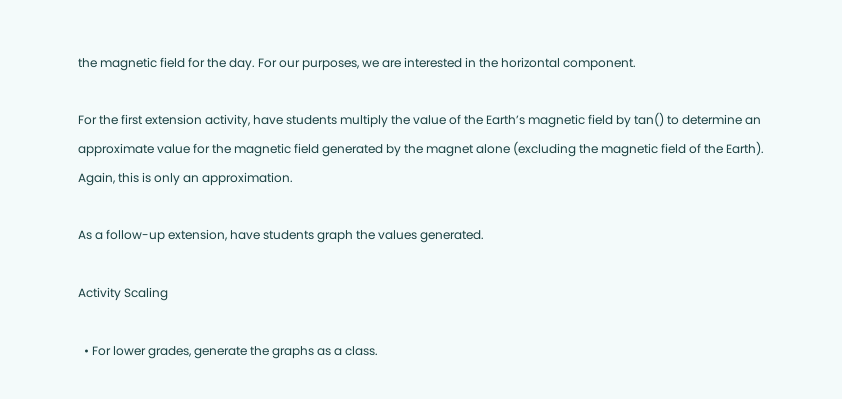the magnetic field for the day. For our purposes, we are interested in the horizontal component.

For the first extension activity, have students multiply the value of the Earth’s magnetic field by tan() to determine an approximate value for the magnetic field generated by the magnet alone (excluding the magnetic field of the Earth). Again, this is only an approximation.

As a follow-up extension, have students graph the values generated.

Activity Scaling

  • For lower grades, generate the graphs as a class.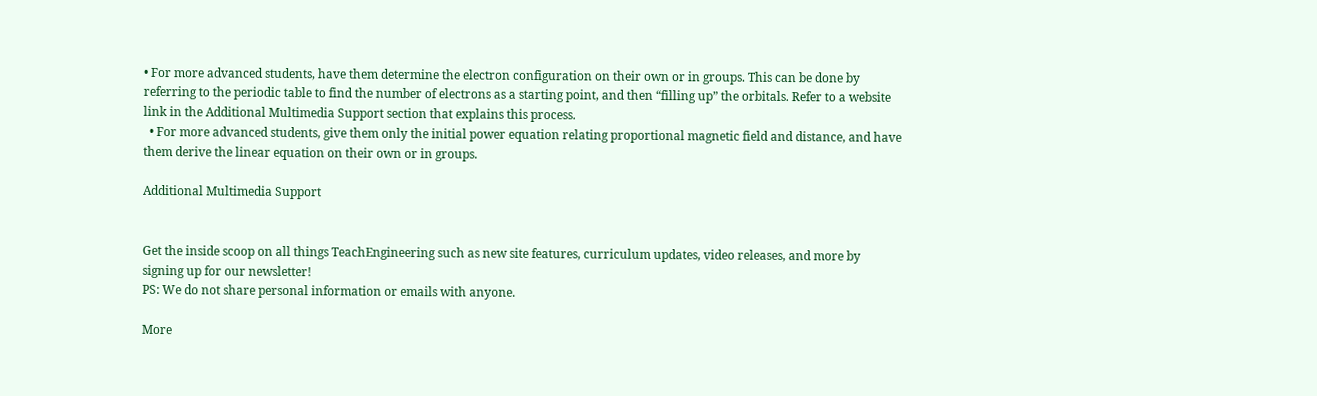• For more advanced students, have them determine the electron configuration on their own or in groups. This can be done by referring to the periodic table to find the number of electrons as a starting point, and then “filling up” the orbitals. Refer to a website link in the Additional Multimedia Support section that explains this process.
  • For more advanced students, give them only the initial power equation relating proportional magnetic field and distance, and have them derive the linear equation on their own or in groups.

Additional Multimedia Support


Get the inside scoop on all things TeachEngineering such as new site features, curriculum updates, video releases, and more by signing up for our newsletter!
PS: We do not share personal information or emails with anyone.

More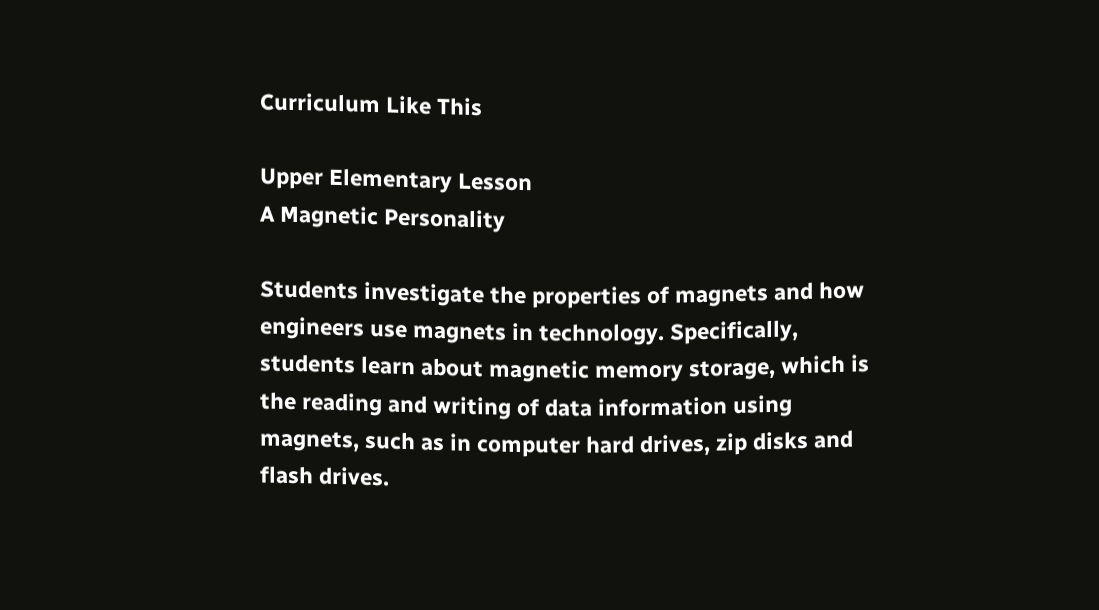Curriculum Like This

Upper Elementary Lesson
A Magnetic Personality

Students investigate the properties of magnets and how engineers use magnets in technology. Specifically, students learn about magnetic memory storage, which is the reading and writing of data information using magnets, such as in computer hard drives, zip disks and flash drives.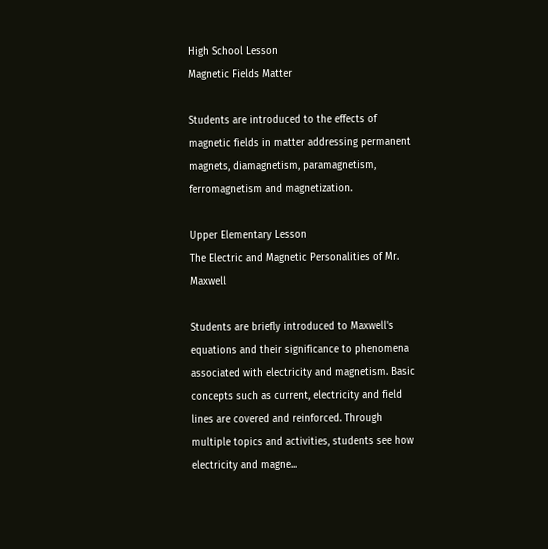High School Lesson
Magnetic Fields Matter

Students are introduced to the effects of magnetic fields in matter addressing permanent magnets, diamagnetism, paramagnetism, ferromagnetism and magnetization.

Upper Elementary Lesson
The Electric and Magnetic Personalities of Mr. Maxwell

Students are briefly introduced to Maxwell's equations and their significance to phenomena associated with electricity and magnetism. Basic concepts such as current, electricity and field lines are covered and reinforced. Through multiple topics and activities, students see how electricity and magne...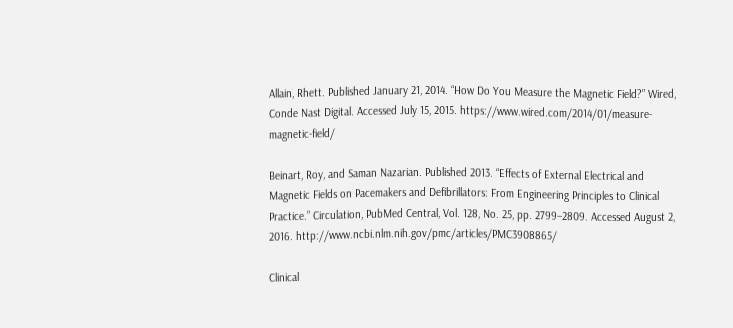Allain, Rhett. Published January 21, 2014. “How Do You Measure the Magnetic Field?” Wired, Conde Nast Digital. Accessed July 15, 2015. https://www.wired.com/2014/01/measure-magnetic-field/

Beinart, Roy, and Saman Nazarian. Published 2013. “Effects of External Electrical and Magnetic Fields on Pacemakers and Defibrillators: From Engineering Principles to Clinical Practice.” Circulation, PubMed Central, Vol. 128, No. 25, pp. 2799–2809. Accessed August 2, 2016. http://www.ncbi.nlm.nih.gov/pmc/articles/PMC3908865/

Clinical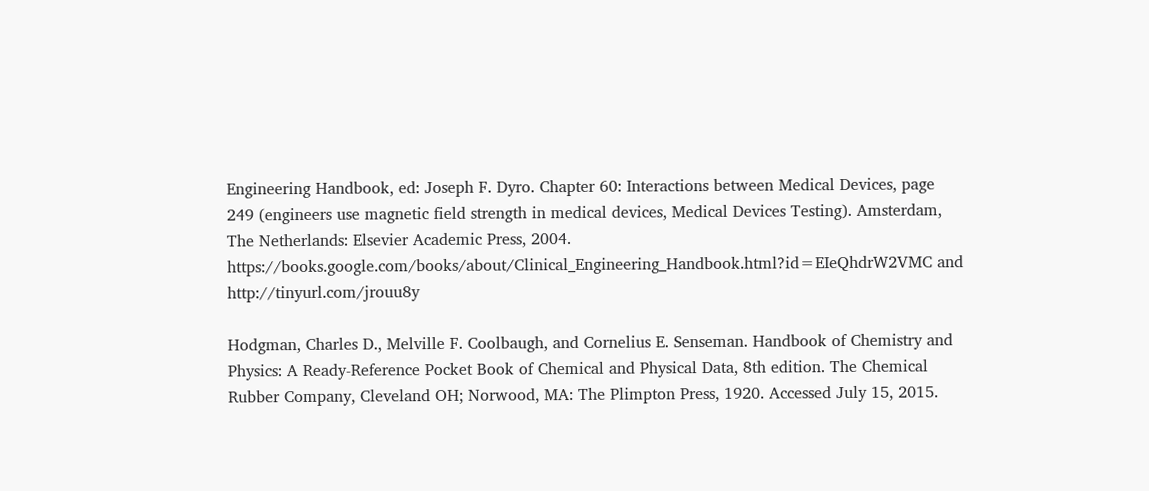Engineering Handbook, ed: Joseph F. Dyro. Chapter 60: Interactions between Medical Devices, page 249 (engineers use magnetic field strength in medical devices, Medical Devices Testing). Amsterdam, The Netherlands: Elsevier Academic Press, 2004. https://books.google.com/books/about/Clinical_Engineering_Handbook.html?id=EIeQhdrW2VMC and http://tinyurl.com/jrouu8y

Hodgman, Charles D., Melville F. Coolbaugh, and Cornelius E. Senseman. Handbook of Chemistry and Physics: A Ready-Reference Pocket Book of Chemical and Physical Data, 8th edition. The Chemical Rubber Company, Cleveland OH; Norwood, MA: The Plimpton Press, 1920. Accessed July 15, 2015.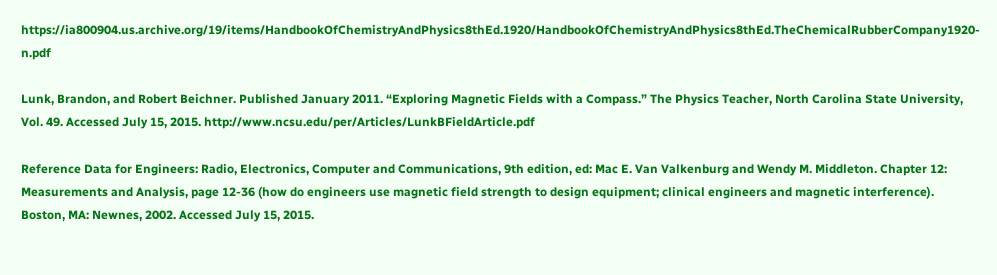https://ia800904.us.archive.org/19/items/HandbookOfChemistryAndPhysics8thEd.1920/HandbookOfChemistryAndPhysics8thEd.TheChemicalRubberCompany1920-n.pdf

Lunk, Brandon, and Robert Beichner. Published January 2011. “Exploring Magnetic Fields with a Compass.” The Physics Teacher, North Carolina State University, Vol. 49. Accessed July 15, 2015. http://www.ncsu.edu/per/Articles/LunkBFieldArticle.pdf

Reference Data for Engineers: Radio, Electronics, Computer and Communications, 9th edition, ed: Mac E. Van Valkenburg and Wendy M. Middleton. Chapter 12: Measurements and Analysis, page 12-36 (how do engineers use magnetic field strength to design equipment; clinical engineers and magnetic interference). Boston, MA: Newnes, 2002. Accessed July 15, 2015.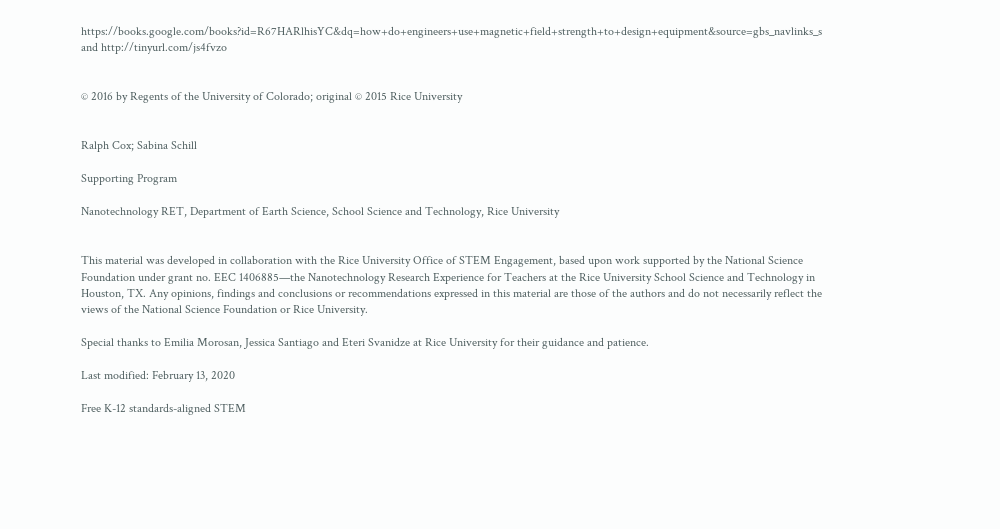https://books.google.com/books?id=R67HARlhisYC&dq=how+do+engineers+use+magnetic+field+strength+to+design+equipment&source=gbs_navlinks_s and http://tinyurl.com/js4fvzo


© 2016 by Regents of the University of Colorado; original © 2015 Rice University


Ralph Cox; Sabina Schill

Supporting Program

Nanotechnology RET, Department of Earth Science, School Science and Technology, Rice University


This material was developed in collaboration with the Rice University Office of STEM Engagement, based upon work supported by the National Science Foundation under grant no. EEC 1406885—the Nanotechnology Research Experience for Teachers at the Rice University School Science and Technology in Houston, TX. Any opinions, findings and conclusions or recommendations expressed in this material are those of the authors and do not necessarily reflect the views of the National Science Foundation or Rice University.

Special thanks to Emilia Morosan, Jessica Santiago and Eteri Svanidze at Rice University for their guidance and patience.

Last modified: February 13, 2020

Free K-12 standards-aligned STEM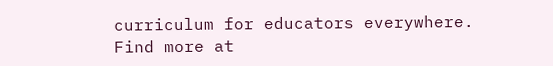curriculum for educators everywhere.
Find more at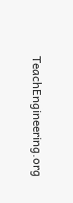TeachEngineering.org